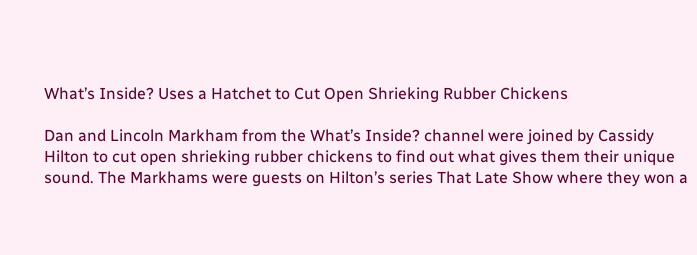What’s Inside? Uses a Hatchet to Cut Open Shrieking Rubber Chickens

Dan and Lincoln Markham from the What’s Inside? channel were joined by Cassidy Hilton to cut open shrieking rubber chickens to find out what gives them their unique sound. The Markhams were guests on Hilton’s series That Late Show where they won a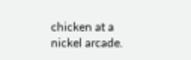chicken at a nickel arcade.